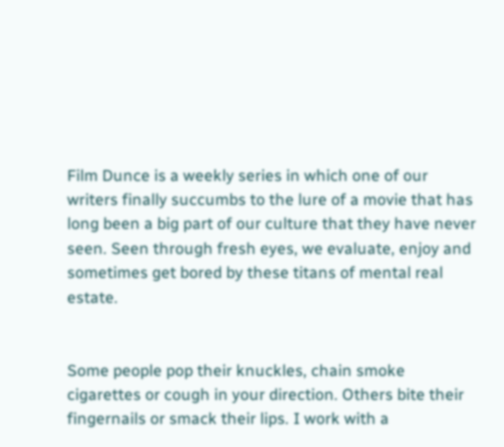Film Dunce is a weekly series in which one of our writers finally succumbs to the lure of a movie that has long been a big part of our culture that they have never seen. Seen through fresh eyes, we evaluate, enjoy and sometimes get bored by these titans of mental real estate.


Some people pop their knuckles, chain smoke cigarettes or cough in your direction. Others bite their fingernails or smack their lips. I work with a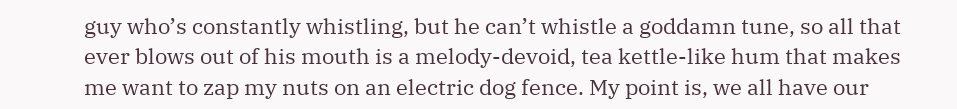guy who’s constantly whistling, but he can’t whistle a goddamn tune, so all that ever blows out of his mouth is a melody-devoid, tea kettle-like hum that makes me want to zap my nuts on an electric dog fence. My point is, we all have our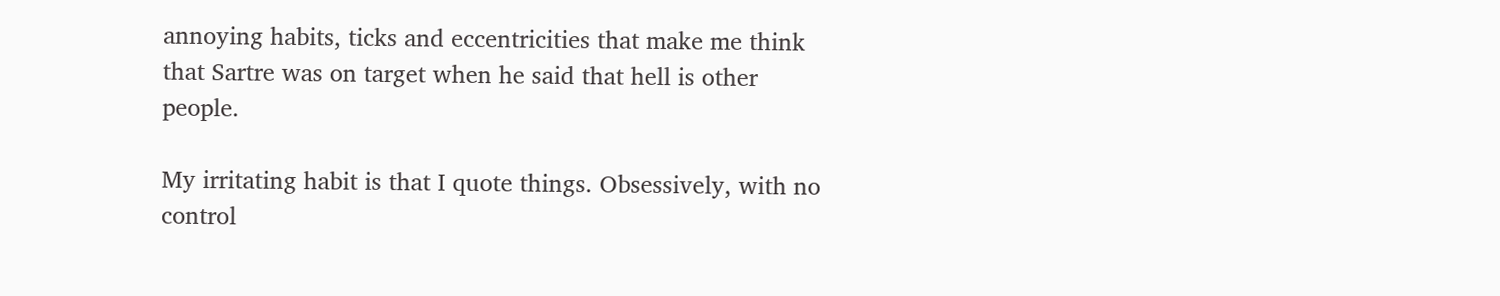annoying habits, ticks and eccentricities that make me think that Sartre was on target when he said that hell is other people.

My irritating habit is that I quote things. Obsessively, with no control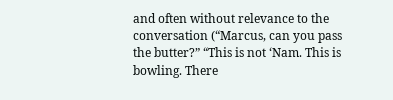and often without relevance to the conversation (“Marcus, can you pass the butter?” “This is not ‘Nam. This is bowling. There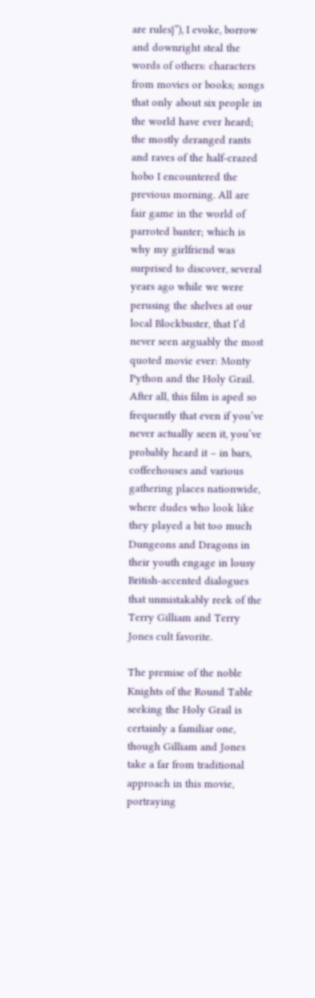are rules}”), I evoke, borrow and downright steal the words of others: characters from movies or books; songs that only about six people in the world have ever heard; the mostly deranged rants and raves of the half-crazed hobo I encountered the previous morning. All are fair game in the world of parroted banter; which is why my girlfriend was surprised to discover, several years ago while we were perusing the shelves at our local Blockbuster, that I’d never seen arguably the most quoted movie ever: Monty Python and the Holy Grail. After all, this film is aped so frequently that even if you’ve never actually seen it, you’ve probably heard it – in bars, coffeehouses and various gathering places nationwide, where dudes who look like they played a bit too much Dungeons and Dragons in their youth engage in lousy British-accented dialogues that unmistakably reek of the Terry Gilliam and Terry Jones cult favorite.

The premise of the noble Knights of the Round Table seeking the Holy Grail is certainly a familiar one, though Gilliam and Jones take a far from traditional approach in this movie, portraying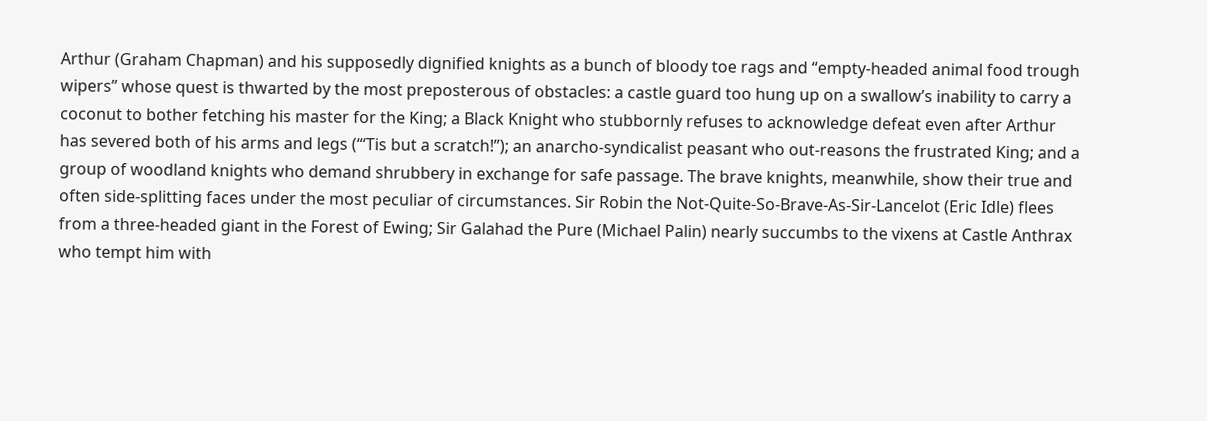Arthur (Graham Chapman) and his supposedly dignified knights as a bunch of bloody toe rags and “empty-headed animal food trough wipers” whose quest is thwarted by the most preposterous of obstacles: a castle guard too hung up on a swallow’s inability to carry a coconut to bother fetching his master for the King; a Black Knight who stubbornly refuses to acknowledge defeat even after Arthur has severed both of his arms and legs (“‘Tis but a scratch!”); an anarcho-syndicalist peasant who out-reasons the frustrated King; and a group of woodland knights who demand shrubbery in exchange for safe passage. The brave knights, meanwhile, show their true and often side-splitting faces under the most peculiar of circumstances. Sir Robin the Not-Quite-So-Brave-As-Sir-Lancelot (Eric Idle) flees from a three-headed giant in the Forest of Ewing; Sir Galahad the Pure (Michael Palin) nearly succumbs to the vixens at Castle Anthrax who tempt him with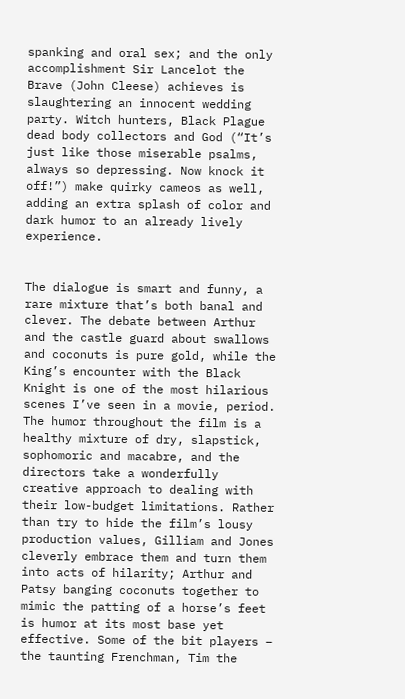spanking and oral sex; and the only accomplishment Sir Lancelot the Brave (John Cleese) achieves is slaughtering an innocent wedding party. Witch hunters, Black Plague dead body collectors and God (“It’s just like those miserable psalms, always so depressing. Now knock it off!”) make quirky cameos as well, adding an extra splash of color and dark humor to an already lively experience.


The dialogue is smart and funny, a rare mixture that’s both banal and clever. The debate between Arthur and the castle guard about swallows and coconuts is pure gold, while the King’s encounter with the Black Knight is one of the most hilarious scenes I’ve seen in a movie, period. The humor throughout the film is a healthy mixture of dry, slapstick, sophomoric and macabre, and the directors take a wonderfully creative approach to dealing with their low-budget limitations. Rather than try to hide the film’s lousy production values, Gilliam and Jones cleverly embrace them and turn them into acts of hilarity; Arthur and Patsy banging coconuts together to mimic the patting of a horse’s feet is humor at its most base yet effective. Some of the bit players – the taunting Frenchman, Tim the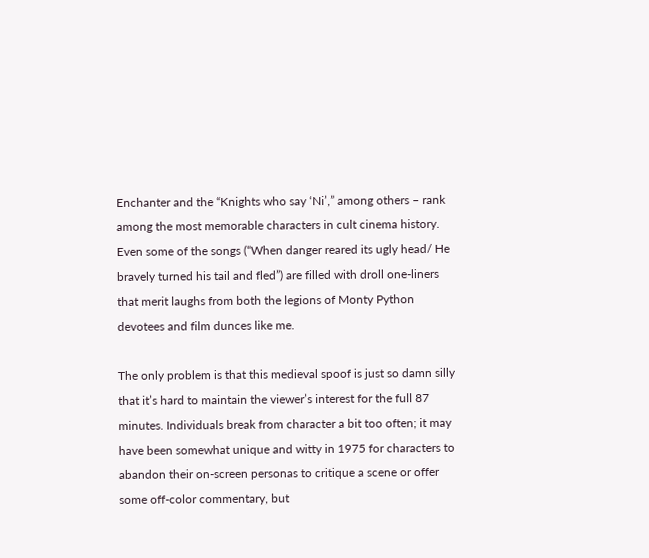Enchanter and the “Knights who say ‘Ni’,” among others – rank among the most memorable characters in cult cinema history. Even some of the songs (“When danger reared its ugly head/ He bravely turned his tail and fled”) are filled with droll one-liners that merit laughs from both the legions of Monty Python devotees and film dunces like me.

The only problem is that this medieval spoof is just so damn silly that it’s hard to maintain the viewer’s interest for the full 87 minutes. Individuals break from character a bit too often; it may have been somewhat unique and witty in 1975 for characters to abandon their on-screen personas to critique a scene or offer some off-color commentary, but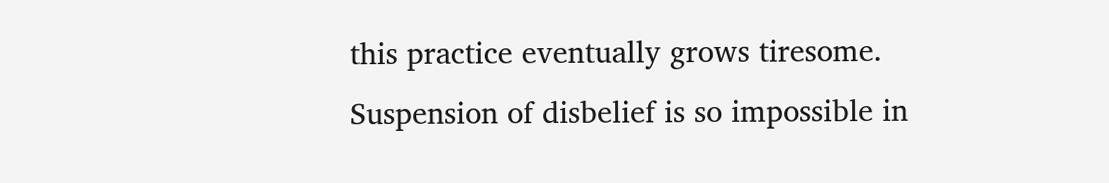this practice eventually grows tiresome. Suspension of disbelief is so impossible in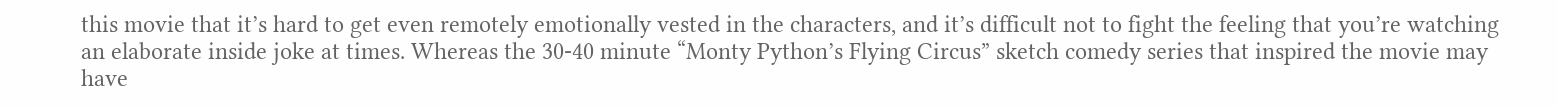this movie that it’s hard to get even remotely emotionally vested in the characters, and it’s difficult not to fight the feeling that you’re watching an elaborate inside joke at times. Whereas the 30-40 minute “Monty Python’s Flying Circus” sketch comedy series that inspired the movie may have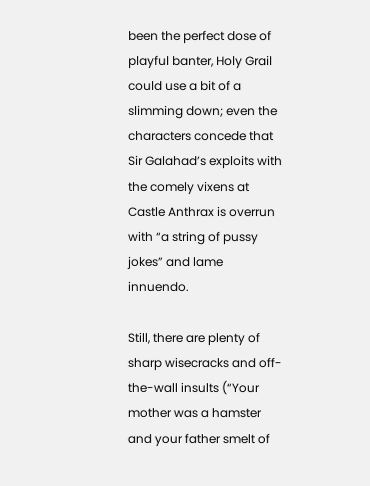been the perfect dose of playful banter, Holy Grail could use a bit of a slimming down; even the characters concede that Sir Galahad’s exploits with the comely vixens at Castle Anthrax is overrun with “a string of pussy jokes” and lame innuendo.

Still, there are plenty of sharp wisecracks and off-the-wall insults (“Your mother was a hamster and your father smelt of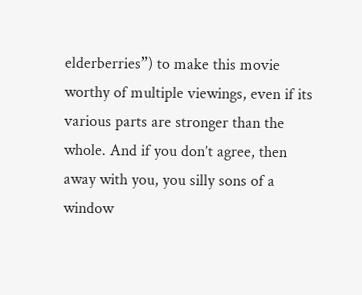elderberries”) to make this movie worthy of multiple viewings, even if its various parts are stronger than the whole. And if you don’t agree, then away with you, you silly sons of a window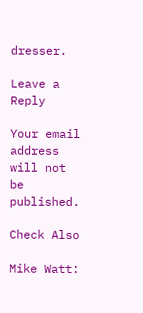dresser.

Leave a Reply

Your email address will not be published.

Check Also

Mike Watt: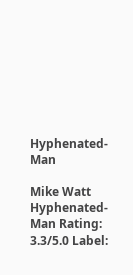Hyphenated-Man

Mike Watt Hyphenated-Man Rating: 3.3/5.0 Label: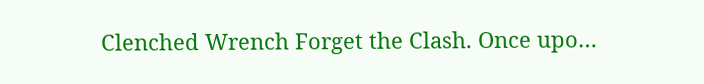Clenched Wrench Forget the Clash. Once upo…